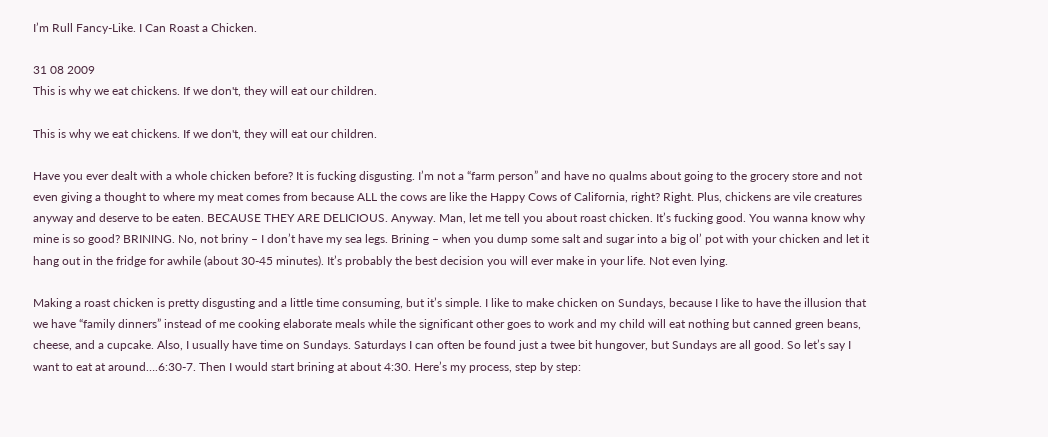I’m Rull Fancy-Like. I Can Roast a Chicken.

31 08 2009
This is why we eat chickens. If we don't, they will eat our children.

This is why we eat chickens. If we don't, they will eat our children.

Have you ever dealt with a whole chicken before? It is fucking disgusting. I’m not a “farm person” and have no qualms about going to the grocery store and not even giving a thought to where my meat comes from because ALL the cows are like the Happy Cows of California, right? Right. Plus, chickens are vile creatures anyway and deserve to be eaten. BECAUSE THEY ARE DELICIOUS. Anyway. Man, let me tell you about roast chicken. It’s fucking good. You wanna know why mine is so good? BRINING. No, not briny – I don’t have my sea legs. Brining – when you dump some salt and sugar into a big ol’ pot with your chicken and let it hang out in the fridge for awhile (about 30-45 minutes). It’s probably the best decision you will ever make in your life. Not even lying.

Making a roast chicken is pretty disgusting and a little time consuming, but it’s simple. I like to make chicken on Sundays, because I like to have the illusion that we have “family dinners” instead of me cooking elaborate meals while the significant other goes to work and my child will eat nothing but canned green beans, cheese, and a cupcake. Also, I usually have time on Sundays. Saturdays I can often be found just a twee bit hungover, but Sundays are all good. So let’s say I want to eat at around….6:30-7. Then I would start brining at about 4:30. Here’s my process, step by step: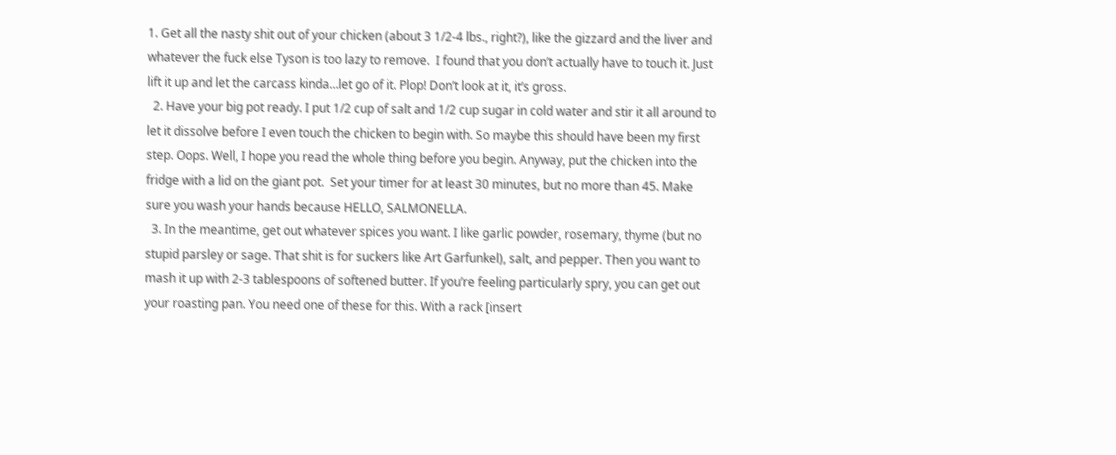1. Get all the nasty shit out of your chicken (about 3 1/2-4 lbs., right?), like the gizzard and the liver and whatever the fuck else Tyson is too lazy to remove.  I found that you don’t actually have to touch it. Just lift it up and let the carcass kinda…let go of it. Plop! Don’t look at it, it’s gross.
  2. Have your big pot ready. I put 1/2 cup of salt and 1/2 cup sugar in cold water and stir it all around to let it dissolve before I even touch the chicken to begin with. So maybe this should have been my first step. Oops. Well, I hope you read the whole thing before you begin. Anyway, put the chicken into the fridge with a lid on the giant pot.  Set your timer for at least 30 minutes, but no more than 45. Make sure you wash your hands because HELLO, SALMONELLA.
  3. In the meantime, get out whatever spices you want. I like garlic powder, rosemary, thyme (but no stupid parsley or sage. That shit is for suckers like Art Garfunkel), salt, and pepper. Then you want to mash it up with 2-3 tablespoons of softened butter. If you’re feeling particularly spry, you can get out your roasting pan. You need one of these for this. With a rack [insert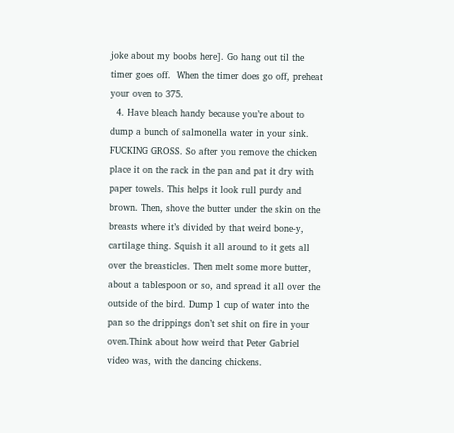joke about my boobs here]. Go hang out til the timer goes off.  When the timer does go off, preheat your oven to 375.
  4. Have bleach handy because you’re about to dump a bunch of salmonella water in your sink. FUCKING GROSS. So after you remove the chicken place it on the rack in the pan and pat it dry with paper towels. This helps it look rull purdy and brown. Then, shove the butter under the skin on the breasts where it’s divided by that weird bone-y, cartilage thing. Squish it all around to it gets all over the breasticles. Then melt some more butter, about a tablespoon or so, and spread it all over the outside of the bird. Dump 1 cup of water into the pan so the drippings don’t set shit on fire in your oven.Think about how weird that Peter Gabriel video was, with the dancing chickens.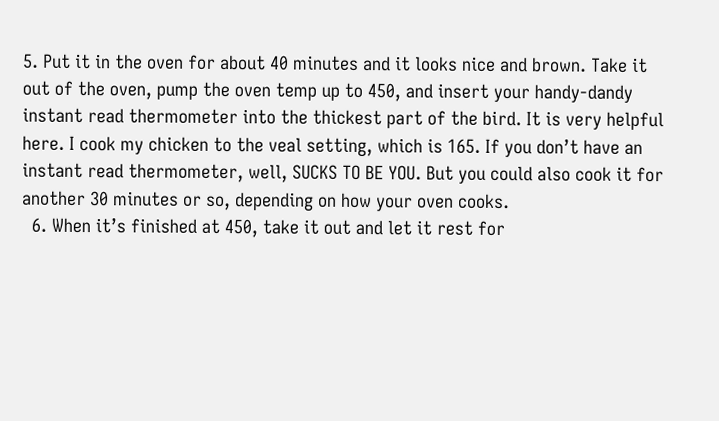5. Put it in the oven for about 40 minutes and it looks nice and brown. Take it out of the oven, pump the oven temp up to 450, and insert your handy-dandy instant read thermometer into the thickest part of the bird. It is very helpful here. I cook my chicken to the veal setting, which is 165. If you don’t have an instant read thermometer, well, SUCKS TO BE YOU. But you could also cook it for another 30 minutes or so, depending on how your oven cooks.
  6. When it’s finished at 450, take it out and let it rest for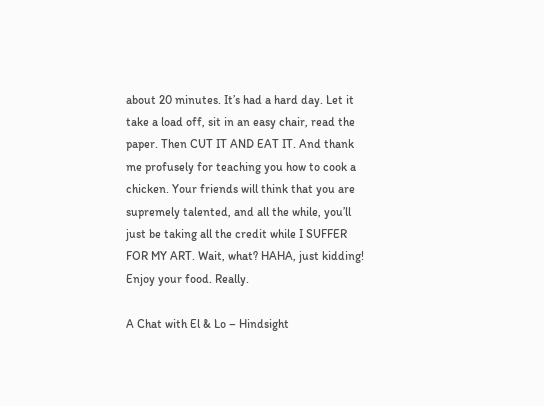about 20 minutes. It’s had a hard day. Let it take a load off, sit in an easy chair, read the paper. Then CUT IT AND EAT IT. And thank me profusely for teaching you how to cook a chicken. Your friends will think that you are supremely talented, and all the while, you’ll just be taking all the credit while I SUFFER FOR MY ART. Wait, what? HAHA, just kidding! Enjoy your food. Really.

A Chat with El & Lo – Hindsight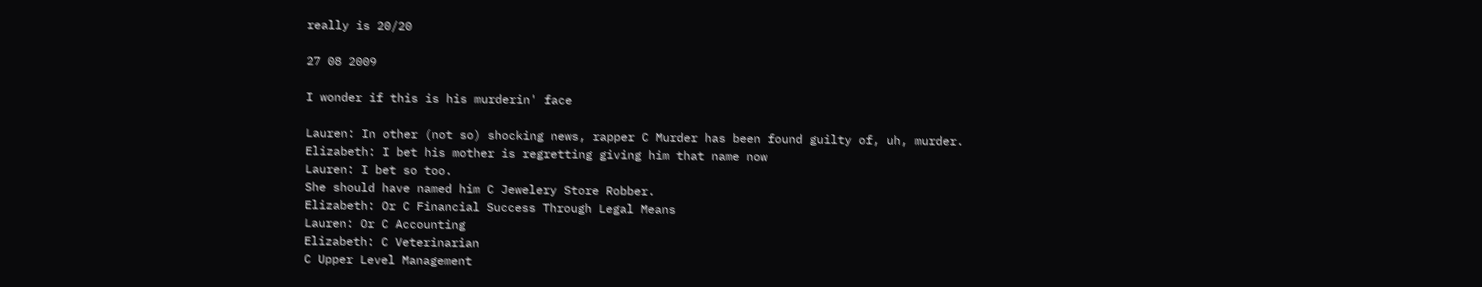really is 20/20

27 08 2009

I wonder if this is his murderin' face

Lauren: In other (not so) shocking news, rapper C Murder has been found guilty of, uh, murder.
Elizabeth: I bet his mother is regretting giving him that name now
Lauren: I bet so too.
She should have named him C Jewelery Store Robber.
Elizabeth: Or C Financial Success Through Legal Means
Lauren: Or C Accounting
Elizabeth: C Veterinarian
C Upper Level Management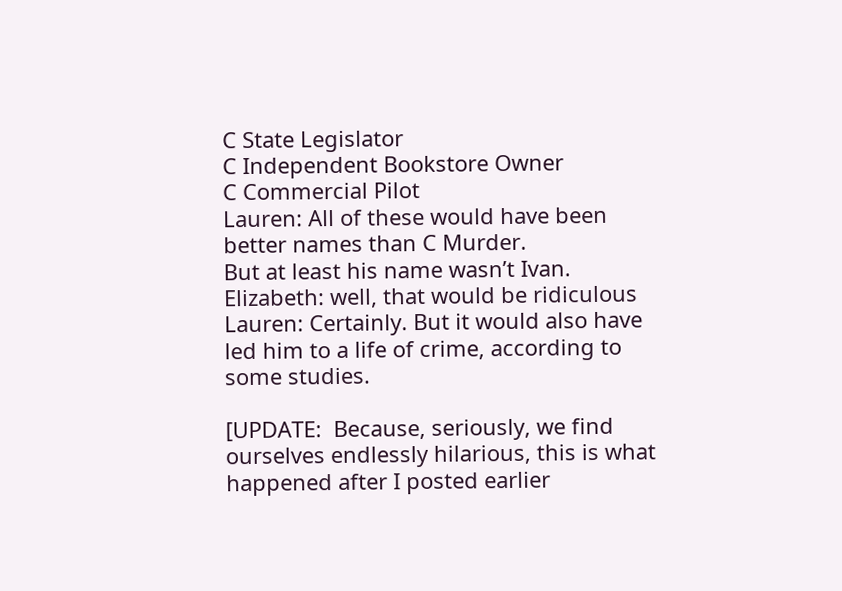C State Legislator
C Independent Bookstore Owner
C Commercial Pilot
Lauren: All of these would have been better names than C Murder.
But at least his name wasn’t Ivan.
Elizabeth: well, that would be ridiculous
Lauren: Certainly. But it would also have led him to a life of crime, according to some studies.

[UPDATE:  Because, seriously, we find ourselves endlessly hilarious, this is what happened after I posted earlier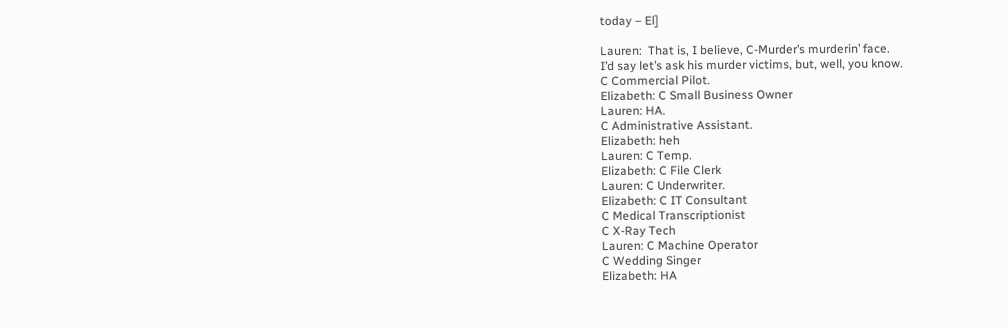today – El]

Lauren:  That is, I believe, C-Murder’s murderin’ face.
I’d say let’s ask his murder victims, but, well, you know.
C Commercial Pilot.
Elizabeth: C Small Business Owner
Lauren: HA.
C Administrative Assistant.
Elizabeth: heh
Lauren: C Temp.
Elizabeth: C File Clerk
Lauren: C Underwriter.
Elizabeth: C IT Consultant
C Medical Transcriptionist
C X-Ray Tech
Lauren: C Machine Operator
C Wedding Singer
Elizabeth: HA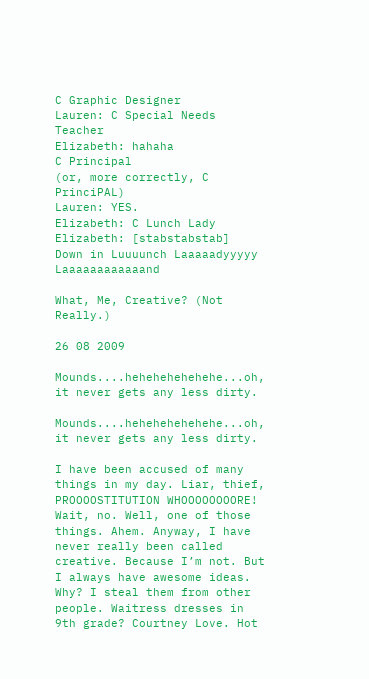C Graphic Designer
Lauren: C Special Needs Teacher
Elizabeth: hahaha
C Principal
(or, more correctly, C PrinciPAL)
Lauren: YES.
Elizabeth: C Lunch Lady
Elizabeth: [stabstabstab]
Down in Luuuunch Laaaaadyyyyy Laaaaaaaaaaaand

What, Me, Creative? (Not Really.)

26 08 2009

Mounds....hehehehehehehe...oh, it never gets any less dirty.

Mounds....hehehehehehehe...oh, it never gets any less dirty.

I have been accused of many things in my day. Liar, thief, PROOOOSTITUTION WHOOOOOOOORE! Wait, no. Well, one of those things. Ahem. Anyway, I have never really been called creative. Because I’m not. But I always have awesome ideas. Why? I steal them from other people. Waitress dresses in 9th grade? Courtney Love. Hot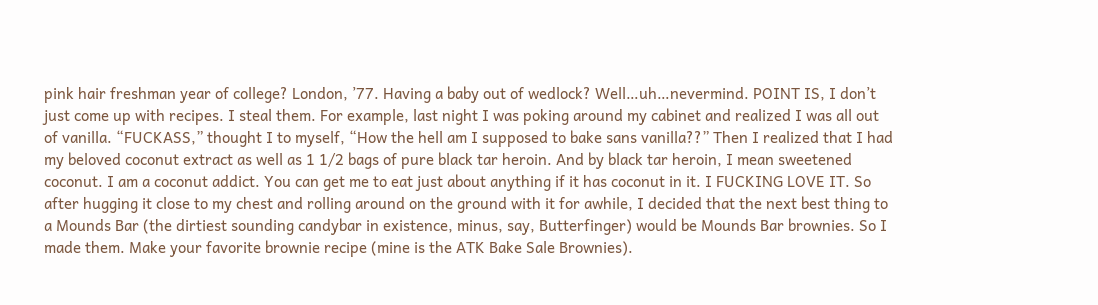pink hair freshman year of college? London, ’77. Having a baby out of wedlock? Well…uh…nevermind. POINT IS, I don’t just come up with recipes. I steal them. For example, last night I was poking around my cabinet and realized I was all out of vanilla. “FUCKASS,” thought I to myself, “How the hell am I supposed to bake sans vanilla??” Then I realized that I had my beloved coconut extract as well as 1 1/2 bags of pure black tar heroin. And by black tar heroin, I mean sweetened coconut. I am a coconut addict. You can get me to eat just about anything if it has coconut in it. I FUCKING LOVE IT. So after hugging it close to my chest and rolling around on the ground with it for awhile, I decided that the next best thing to a Mounds Bar (the dirtiest sounding candybar in existence, minus, say, Butterfinger) would be Mounds Bar brownies. So I made them. Make your favorite brownie recipe (mine is the ATK Bake Sale Brownies).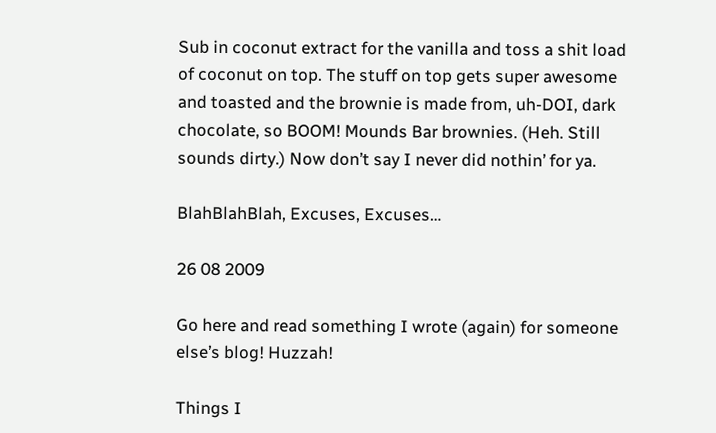Sub in coconut extract for the vanilla and toss a shit load of coconut on top. The stuff on top gets super awesome and toasted and the brownie is made from, uh-DOI, dark chocolate, so BOOM! Mounds Bar brownies. (Heh. Still sounds dirty.) Now don’t say I never did nothin’ for ya.

BlahBlahBlah, Excuses, Excuses…

26 08 2009

Go here and read something I wrote (again) for someone else’s blog! Huzzah!

Things I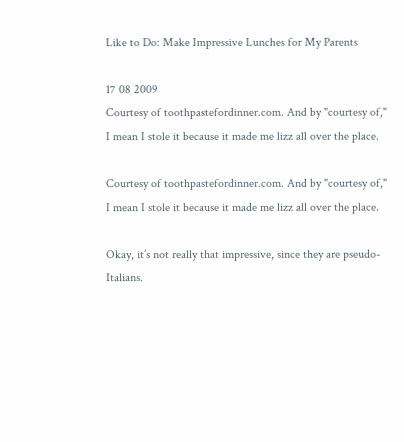Like to Do: Make Impressive Lunches for My Parents

17 08 2009
Courtesy of toothpastefordinner.com. And by "courtesy of," I mean I stole it because it made me lizz all over the place.

Courtesy of toothpastefordinner.com. And by "courtesy of," I mean I stole it because it made me lizz all over the place.

Okay, it’s not really that impressive, since they are pseudo-Italians.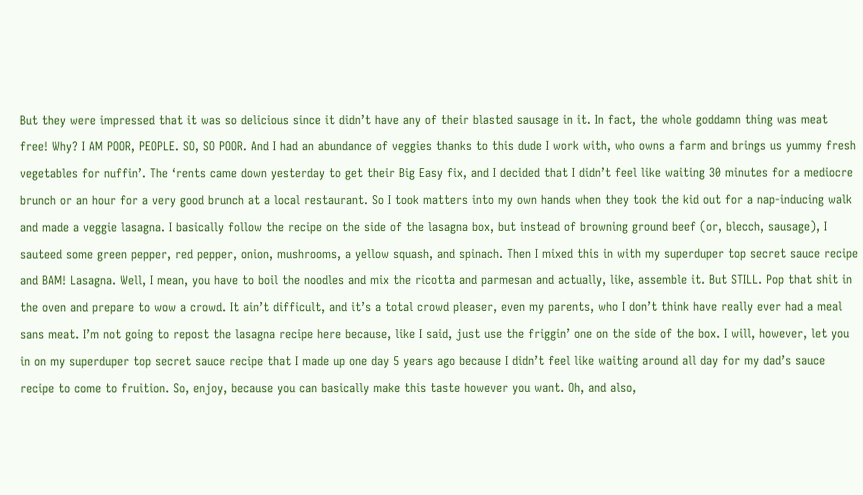But they were impressed that it was so delicious since it didn’t have any of their blasted sausage in it. In fact, the whole goddamn thing was meat free! Why? I AM POOR, PEOPLE. SO, SO POOR. And I had an abundance of veggies thanks to this dude I work with, who owns a farm and brings us yummy fresh vegetables for nuffin’. The ‘rents came down yesterday to get their Big Easy fix, and I decided that I didn’t feel like waiting 30 minutes for a mediocre brunch or an hour for a very good brunch at a local restaurant. So I took matters into my own hands when they took the kid out for a nap-inducing walk and made a veggie lasagna. I basically follow the recipe on the side of the lasagna box, but instead of browning ground beef (or, blecch, sausage), I sauteed some green pepper, red pepper, onion, mushrooms, a yellow squash, and spinach. Then I mixed this in with my superduper top secret sauce recipe and BAM! Lasagna. Well, I mean, you have to boil the noodles and mix the ricotta and parmesan and actually, like, assemble it. But STILL. Pop that shit in the oven and prepare to wow a crowd. It ain’t difficult, and it’s a total crowd pleaser, even my parents, who I don’t think have really ever had a meal sans meat. I’m not going to repost the lasagna recipe here because, like I said, just use the friggin’ one on the side of the box. I will, however, let you in on my superduper top secret sauce recipe that I made up one day 5 years ago because I didn’t feel like waiting around all day for my dad’s sauce recipe to come to fruition. So, enjoy, because you can basically make this taste however you want. Oh, and also,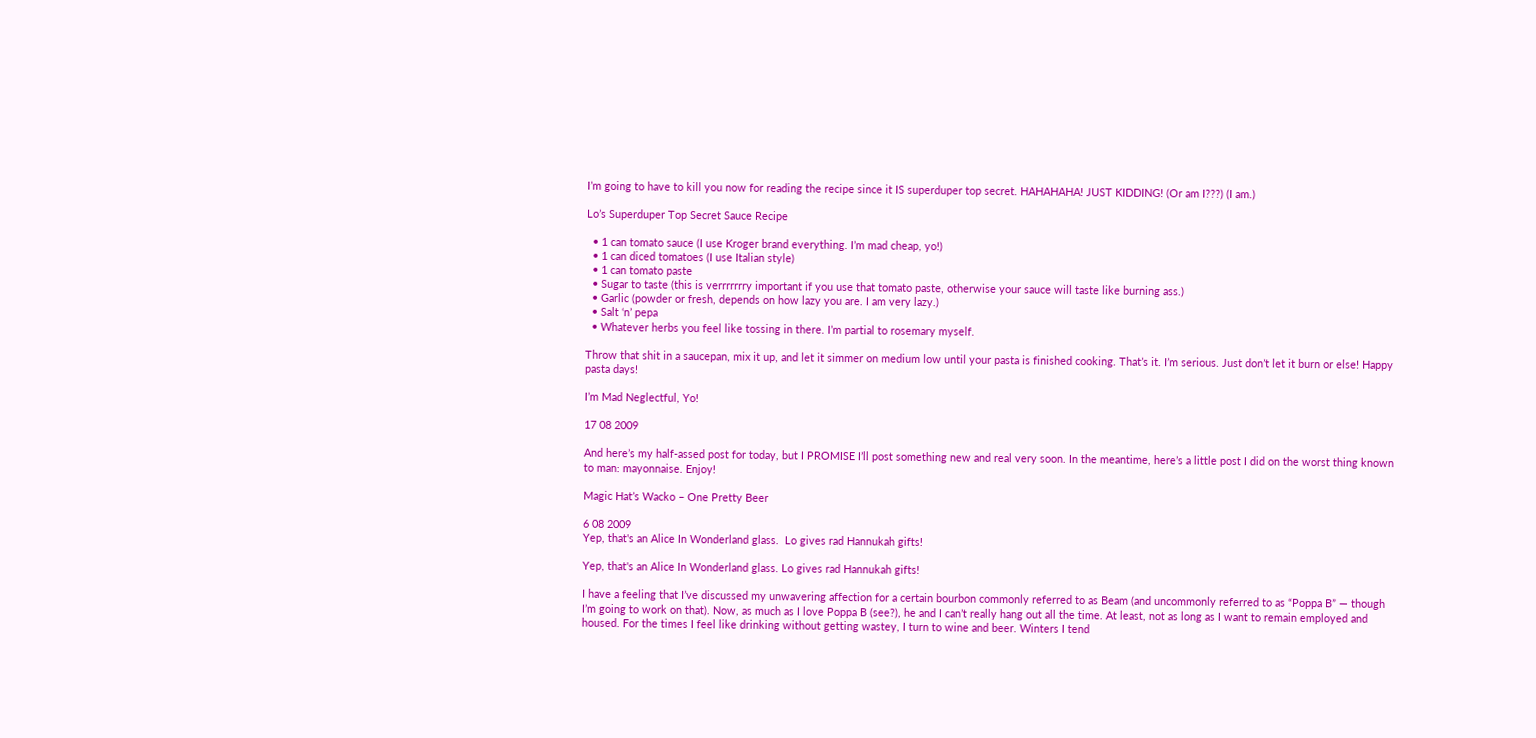I’m going to have to kill you now for reading the recipe since it IS superduper top secret. HAHAHAHA! JUST KIDDING! (Or am I???) (I am.)

Lo’s Superduper Top Secret Sauce Recipe

  • 1 can tomato sauce (I use Kroger brand everything. I’m mad cheap, yo!)
  • 1 can diced tomatoes (I use Italian style)
  • 1 can tomato paste
  • Sugar to taste (this is verrrrrrry important if you use that tomato paste, otherwise your sauce will taste like burning ass.)
  • Garlic (powder or fresh, depends on how lazy you are. I am very lazy.)
  • Salt ‘n’ pepa
  • Whatever herbs you feel like tossing in there. I’m partial to rosemary myself.

Throw that shit in a saucepan, mix it up, and let it simmer on medium low until your pasta is finished cooking. That’s it. I’m serious. Just don’t let it burn or else! Happy pasta days!

I’m Mad Neglectful, Yo!

17 08 2009

And here’s my half-assed post for today, but I PROMISE I’ll post something new and real very soon. In the meantime, here’s a little post I did on the worst thing known to man: mayonnaise. Enjoy!

Magic Hat’s Wacko – One Pretty Beer

6 08 2009
Yep, that's an Alice In Wonderland glass.  Lo gives rad Hannukah gifts!

Yep, that's an Alice In Wonderland glass. Lo gives rad Hannukah gifts!

I have a feeling that I’ve discussed my unwavering affection for a certain bourbon commonly referred to as Beam (and uncommonly referred to as “Poppa B” — though I’m going to work on that). Now, as much as I love Poppa B (see?), he and I can’t really hang out all the time. At least, not as long as I want to remain employed and housed. For the times I feel like drinking without getting wastey, I turn to wine and beer. Winters I tend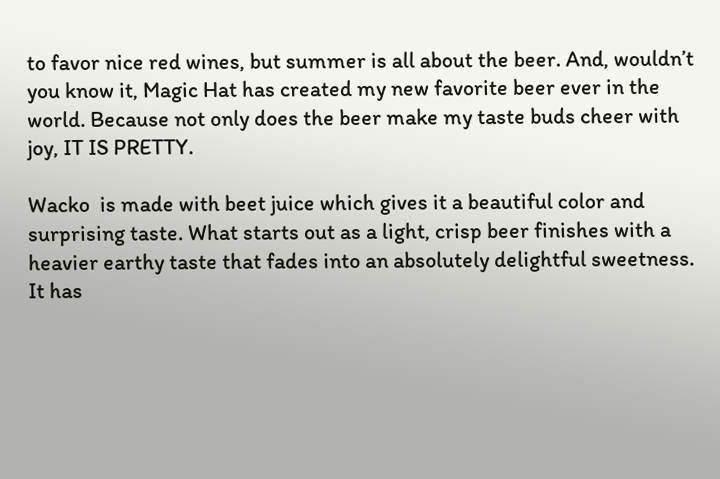to favor nice red wines, but summer is all about the beer. And, wouldn’t you know it, Magic Hat has created my new favorite beer ever in the world. Because not only does the beer make my taste buds cheer with joy, IT IS PRETTY.

Wacko  is made with beet juice which gives it a beautiful color and surprising taste. What starts out as a light, crisp beer finishes with a heavier earthy taste that fades into an absolutely delightful sweetness. It has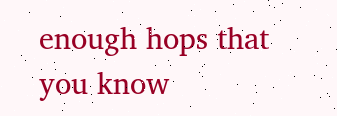enough hops that you know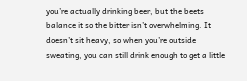you’re actually drinking beer, but the beets balance it so the bitter isn’t overwhelming. It doesn’t sit heavy, so when you’re outside sweating, you can still drink enough to get a little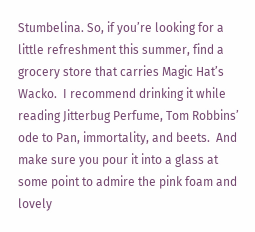Stumbelina. So, if you’re looking for a little refreshment this summer, find a grocery store that carries Magic Hat’s Wacko.  I recommend drinking it while reading Jitterbug Perfume, Tom Robbins’ ode to Pan, immortality, and beets.  And make sure you pour it into a glass at some point to admire the pink foam and lovely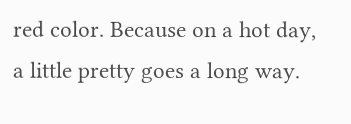red color. Because on a hot day, a little pretty goes a long way.